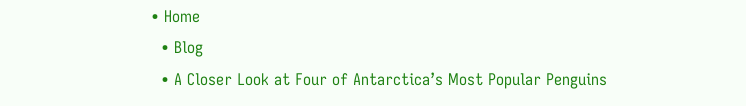• Home
  • Blog
  • A Closer Look at Four of Antarctica’s Most Popular Penguins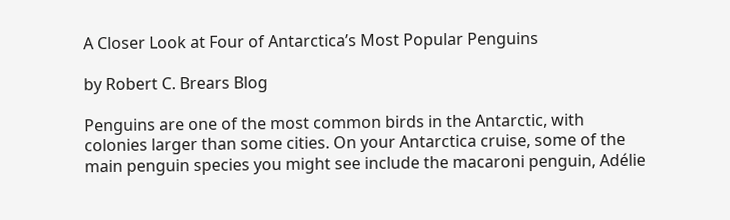A Closer Look at Four of Antarctica’s Most Popular Penguins

by Robert C. Brears Blog

Penguins are one of the most common birds in the Antarctic, with colonies larger than some cities. On your Antarctica cruise, some of the main penguin species you might see include the macaroni penguin, Adélie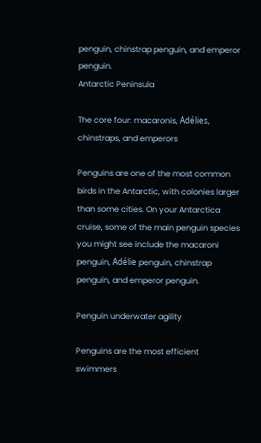penguin, chinstrap penguin, and emperor penguin.
Antarctic Peninsula

The core four: macaronis, Adélies, chinstraps, and emperors

Penguins are one of the most common birds in the Antarctic, with colonies larger than some cities. On your Antarctica cruise, some of the main penguin species you might see include the macaroni penguin, Adélie penguin, chinstrap penguin, and emperor penguin.

Penguin underwater agility

Penguins are the most efficient swimmers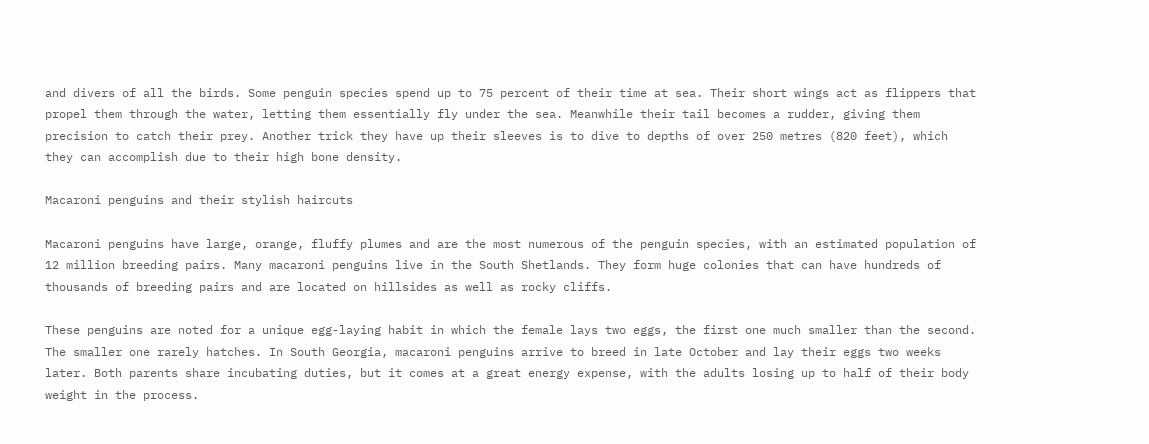and divers of all the birds. Some penguin species spend up to 75 percent of their time at sea. Their short wings act as flippers that propel them through the water, letting them essentially fly under the sea. Meanwhile their tail becomes a rudder, giving them precision to catch their prey. Another trick they have up their sleeves is to dive to depths of over 250 metres (820 feet), which they can accomplish due to their high bone density.

Macaroni penguins and their stylish haircuts

Macaroni penguins have large, orange, fluffy plumes and are the most numerous of the penguin species, with an estimated population of 12 million breeding pairs. Many macaroni penguins live in the South Shetlands. They form huge colonies that can have hundreds of thousands of breeding pairs and are located on hillsides as well as rocky cliffs.

These penguins are noted for a unique egg-laying habit in which the female lays two eggs, the first one much smaller than the second. The smaller one rarely hatches. In South Georgia, macaroni penguins arrive to breed in late October and lay their eggs two weeks later. Both parents share incubating duties, but it comes at a great energy expense, with the adults losing up to half of their body weight in the process.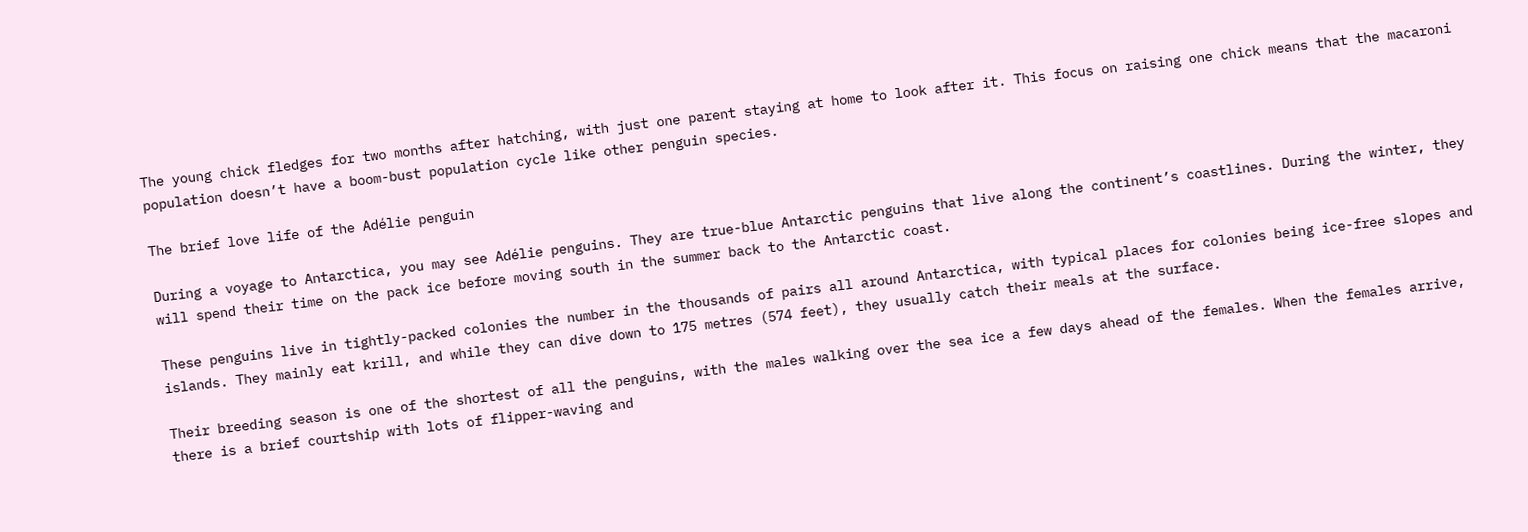The young chick fledges for two months after hatching, with just one parent staying at home to look after it. This focus on raising one chick means that the macaroni population doesn’t have a boom-bust population cycle like other penguin species.

The brief love life of the Adélie penguin

During a voyage to Antarctica, you may see Adélie penguins. They are true-blue Antarctic penguins that live along the continent’s coastlines. During the winter, they will spend their time on the pack ice before moving south in the summer back to the Antarctic coast.

These penguins live in tightly-packed colonies the number in the thousands of pairs all around Antarctica, with typical places for colonies being ice-free slopes and islands. They mainly eat krill, and while they can dive down to 175 metres (574 feet), they usually catch their meals at the surface.

Their breeding season is one of the shortest of all the penguins, with the males walking over the sea ice a few days ahead of the females. When the females arrive, there is a brief courtship with lots of flipper-waving and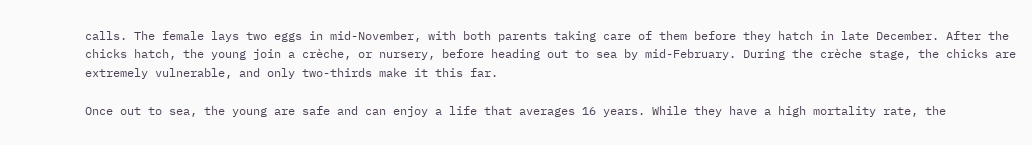calls. The female lays two eggs in mid-November, with both parents taking care of them before they hatch in late December. After the chicks hatch, the young join a crèche, or nursery, before heading out to sea by mid-February. During the crèche stage, the chicks are extremely vulnerable, and only two-thirds make it this far.

Once out to sea, the young are safe and can enjoy a life that averages 16 years. While they have a high mortality rate, the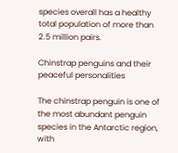species overall has a healthy total population of more than 2.5 million pairs.

Chinstrap penguins and their peaceful personalities

The chinstrap penguin is one of the most abundant penguin species in the Antarctic region, with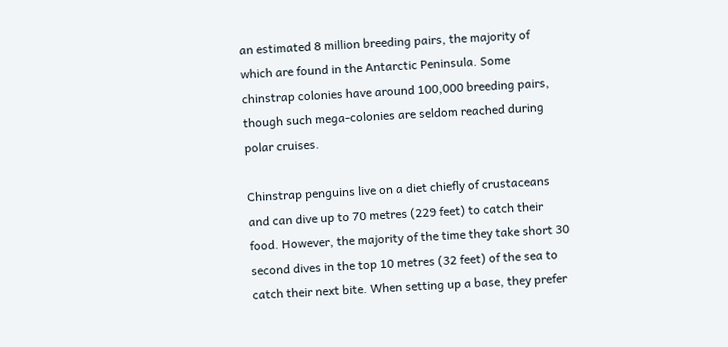an estimated 8 million breeding pairs, the majority of which are found in the Antarctic Peninsula. Some chinstrap colonies have around 100,000 breeding pairs, though such mega-colonies are seldom reached during polar cruises.

Chinstrap penguins live on a diet chiefly of crustaceans and can dive up to 70 metres (229 feet) to catch their food. However, the majority of the time they take short 30 second dives in the top 10 metres (32 feet) of the sea to catch their next bite. When setting up a base, they prefer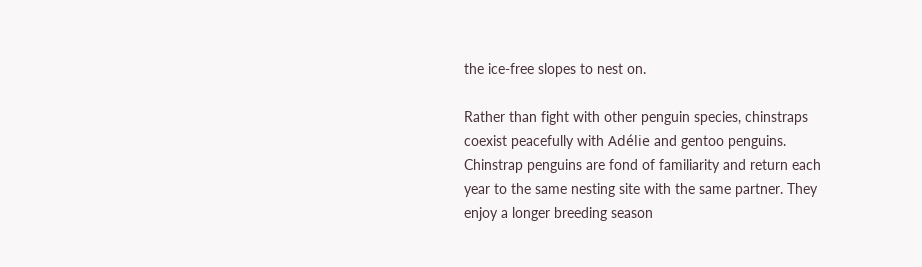the ice-free slopes to nest on.

Rather than fight with other penguin species, chinstraps coexist peacefully with Adélie and gentoo penguins. Chinstrap penguins are fond of familiarity and return each year to the same nesting site with the same partner. They enjoy a longer breeding season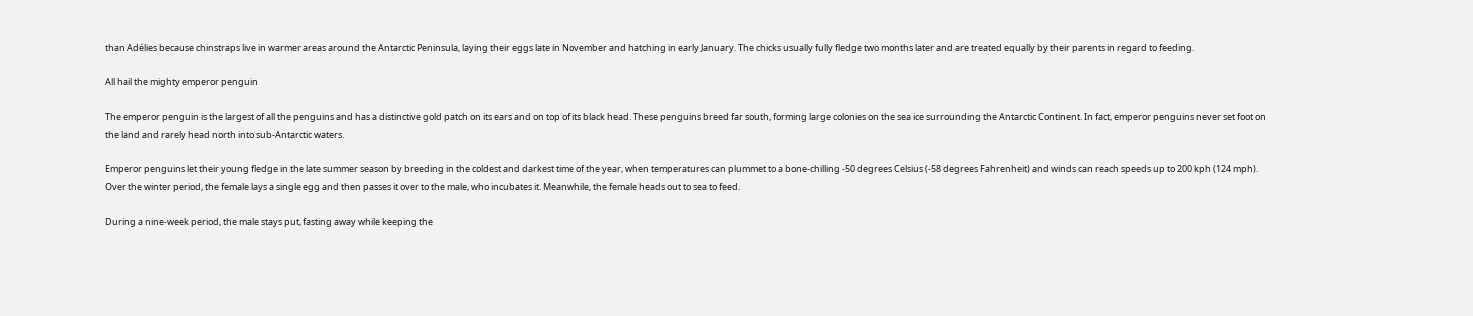than Adélies because chinstraps live in warmer areas around the Antarctic Peninsula, laying their eggs late in November and hatching in early January. The chicks usually fully fledge two months later and are treated equally by their parents in regard to feeding.

All hail the mighty emperor penguin

The emperor penguin is the largest of all the penguins and has a distinctive gold patch on its ears and on top of its black head. These penguins breed far south, forming large colonies on the sea ice surrounding the Antarctic Continent. In fact, emperor penguins never set foot on the land and rarely head north into sub-Antarctic waters.

Emperor penguins let their young fledge in the late summer season by breeding in the coldest and darkest time of the year, when temperatures can plummet to a bone-chilling -50 degrees Celsius (-58 degrees Fahrenheit) and winds can reach speeds up to 200 kph (124 mph). Over the winter period, the female lays a single egg and then passes it over to the male, who incubates it. Meanwhile, the female heads out to sea to feed.

During a nine-week period, the male stays put, fasting away while keeping the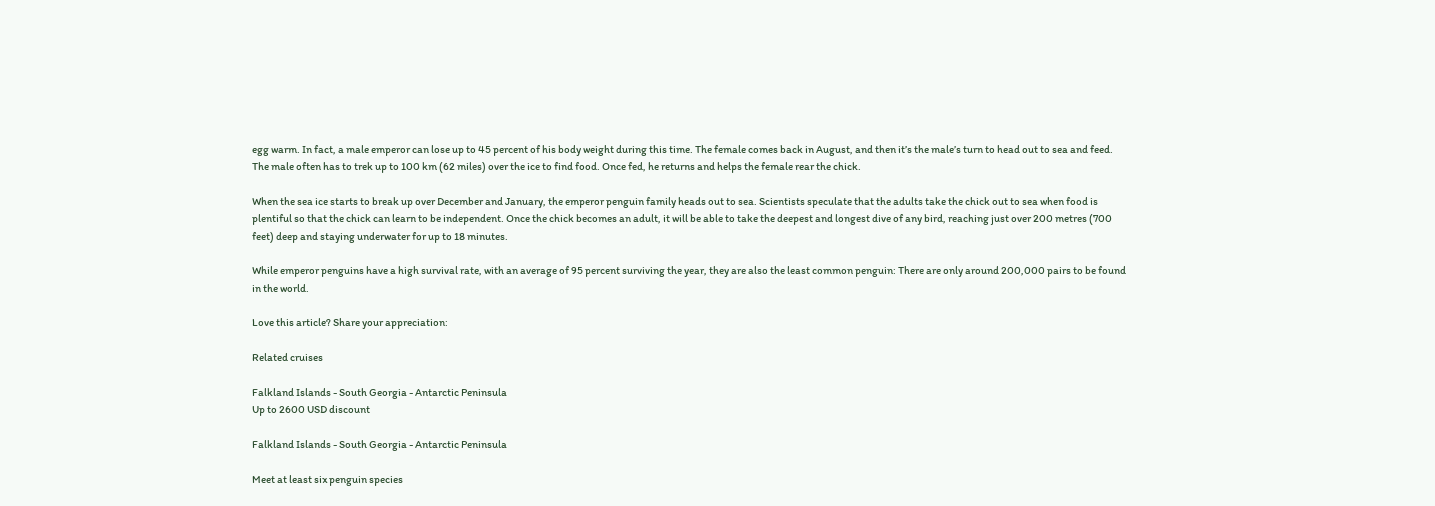egg warm. In fact, a male emperor can lose up to 45 percent of his body weight during this time. The female comes back in August, and then it’s the male’s turn to head out to sea and feed. The male often has to trek up to 100 km (62 miles) over the ice to find food. Once fed, he returns and helps the female rear the chick.

When the sea ice starts to break up over December and January, the emperor penguin family heads out to sea. Scientists speculate that the adults take the chick out to sea when food is plentiful so that the chick can learn to be independent. Once the chick becomes an adult, it will be able to take the deepest and longest dive of any bird, reaching just over 200 metres (700 feet) deep and staying underwater for up to 18 minutes.

While emperor penguins have a high survival rate, with an average of 95 percent surviving the year, they are also the least common penguin: There are only around 200,000 pairs to be found in the world.

Love this article? Share your appreciation:

Related cruises

Falkland Islands - South Georgia - Antarctic Peninsula
Up to 2600 USD discount

Falkland Islands - South Georgia - Antarctic Peninsula

Meet at least six penguin species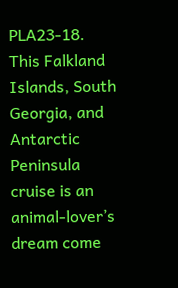PLA23-18. This Falkland Islands, South Georgia, and Antarctic Peninsula cruise is an animal-lover’s dream come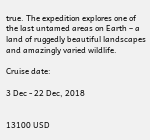true. The expedition explores one of the last untamed areas on Earth – a land of ruggedly beautiful landscapes and amazingly varied wildlife.

Cruise date:

3 Dec - 22 Dec, 2018


13100 USD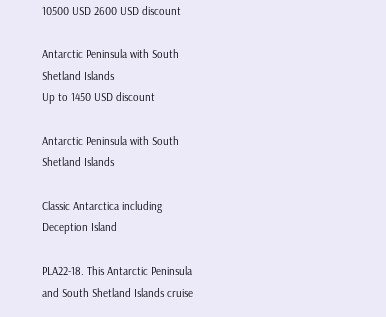10500 USD 2600 USD discount

Antarctic Peninsula with South Shetland Islands
Up to 1450 USD discount

Antarctic Peninsula with South Shetland Islands

Classic Antarctica including Deception Island

PLA22-18. This Antarctic Peninsula and South Shetland Islands cruise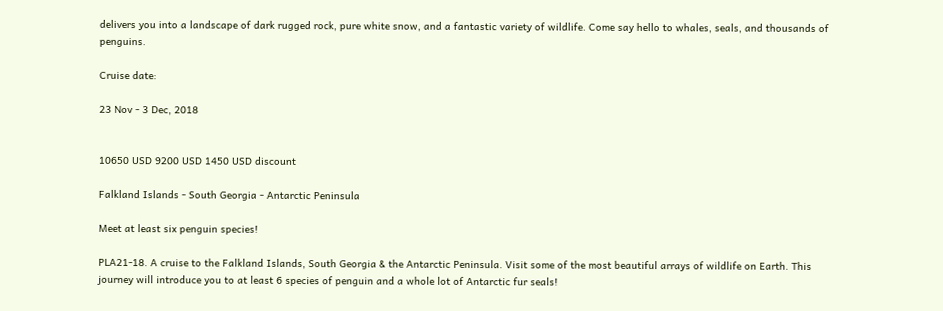delivers you into a landscape of dark rugged rock, pure white snow, and a fantastic variety of wildlife. Come say hello to whales, seals, and thousands of penguins.

Cruise date:

23 Nov - 3 Dec, 2018


10650 USD 9200 USD 1450 USD discount

Falkland Islands - South Georgia - Antarctic Peninsula

Meet at least six penguin species!

PLA21-18. A cruise to the Falkland Islands, South Georgia & the Antarctic Peninsula. Visit some of the most beautiful arrays of wildlife on Earth. This journey will introduce you to at least 6 species of penguin and a whole lot of Antarctic fur seals!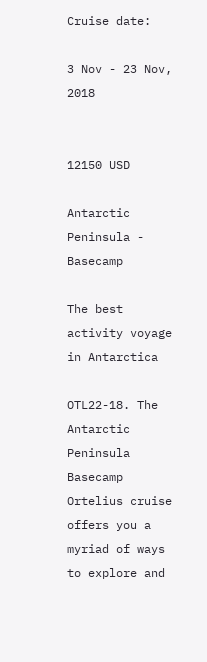Cruise date:

3 Nov - 23 Nov, 2018


12150 USD

Antarctic Peninsula - Basecamp

The best activity voyage in Antarctica

OTL22-18. The Antarctic Peninsula Basecamp Ortelius cruise offers you a myriad of ways to explore and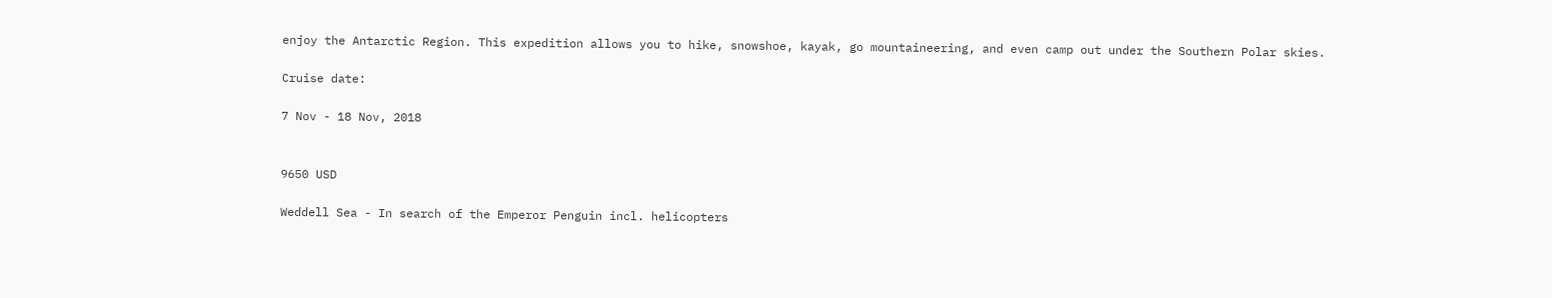enjoy the Antarctic Region. This expedition allows you to hike, snowshoe, kayak, go mountaineering, and even camp out under the Southern Polar skies.

Cruise date:

7 Nov - 18 Nov, 2018


9650 USD

Weddell Sea - In search of the Emperor Penguin incl. helicopters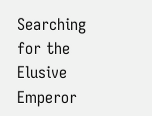Searching for the Elusive Emperor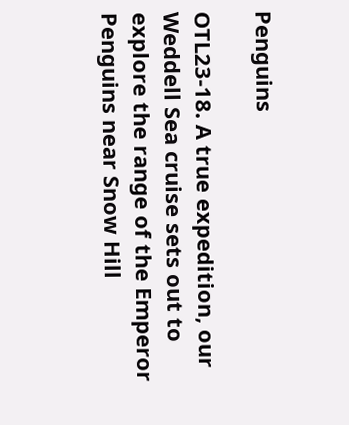Penguins

OTL23-18. A true expedition, our Weddell Sea cruise sets out to explore the range of the Emperor Penguins near Snow Hill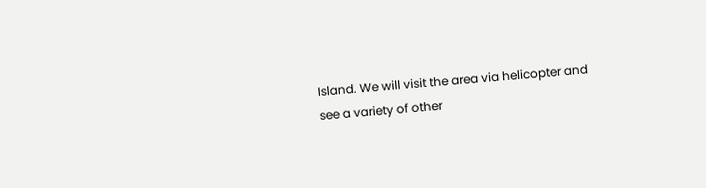Island. We will visit the area via helicopter and see a variety of other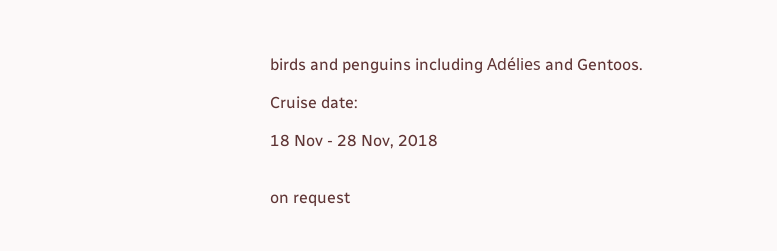birds and penguins including Adélies and Gentoos.

Cruise date:

18 Nov - 28 Nov, 2018


on request